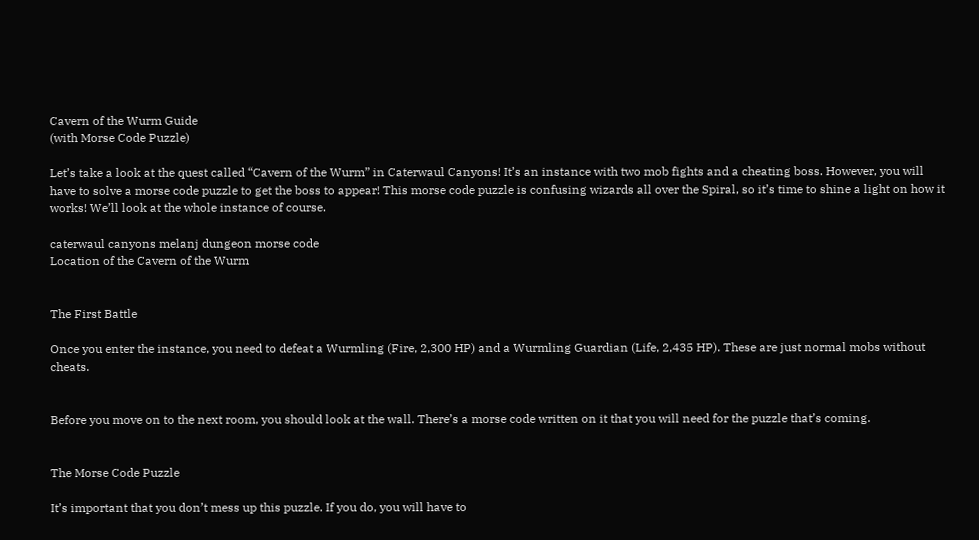Cavern of the Wurm Guide
(with Morse Code Puzzle)

Let’s take a look at the quest called “Cavern of the Wurm” in Caterwaul Canyons! It’s an instance with two mob fights and a cheating boss. However, you will have to solve a morse code puzzle to get the boss to appear! This morse code puzzle is confusing wizards all over the Spiral, so it’s time to shine a light on how it works! We’ll look at the whole instance of course.

caterwaul canyons melanj dungeon morse code
Location of the Cavern of the Wurm


The First Battle

Once you enter the instance, you need to defeat a Wurmling (Fire, 2,300 HP) and a Wurmling Guardian (Life, 2,435 HP). These are just normal mobs without cheats.


Before you move on to the next room, you should look at the wall. There’s a morse code written on it that you will need for the puzzle that’s coming.


The Morse Code Puzzle

It’s important that you don’t mess up this puzzle. If you do, you will have to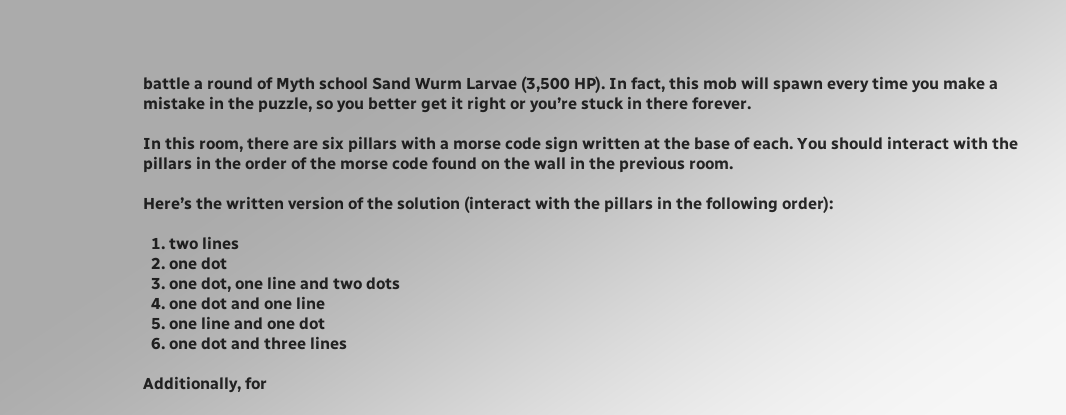battle a round of Myth school Sand Wurm Larvae (3,500 HP). In fact, this mob will spawn every time you make a mistake in the puzzle, so you better get it right or you’re stuck in there forever.

In this room, there are six pillars with a morse code sign written at the base of each. You should interact with the pillars in the order of the morse code found on the wall in the previous room.

Here’s the written version of the solution (interact with the pillars in the following order):

  1. two lines
  2. one dot
  3. one dot, one line and two dots
  4. one dot and one line
  5. one line and one dot
  6. one dot and three lines

Additionally, for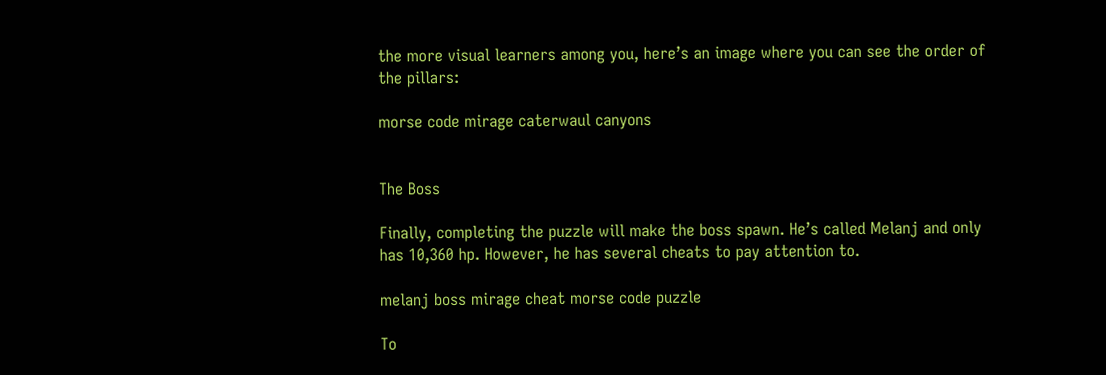the more visual learners among you, here’s an image where you can see the order of the pillars:

morse code mirage caterwaul canyons


The Boss

Finally, completing the puzzle will make the boss spawn. He’s called Melanj and only has 10,360 hp. However, he has several cheats to pay attention to.

melanj boss mirage cheat morse code puzzle

To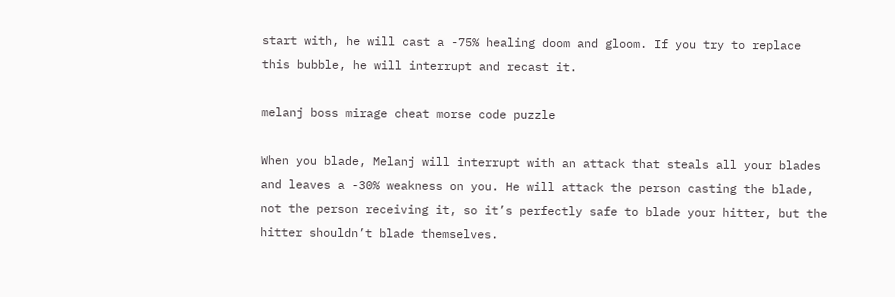start with, he will cast a -75% healing doom and gloom. If you try to replace this bubble, he will interrupt and recast it.

melanj boss mirage cheat morse code puzzle

When you blade, Melanj will interrupt with an attack that steals all your blades and leaves a -30% weakness on you. He will attack the person casting the blade, not the person receiving it, so it’s perfectly safe to blade your hitter, but the hitter shouldn’t blade themselves.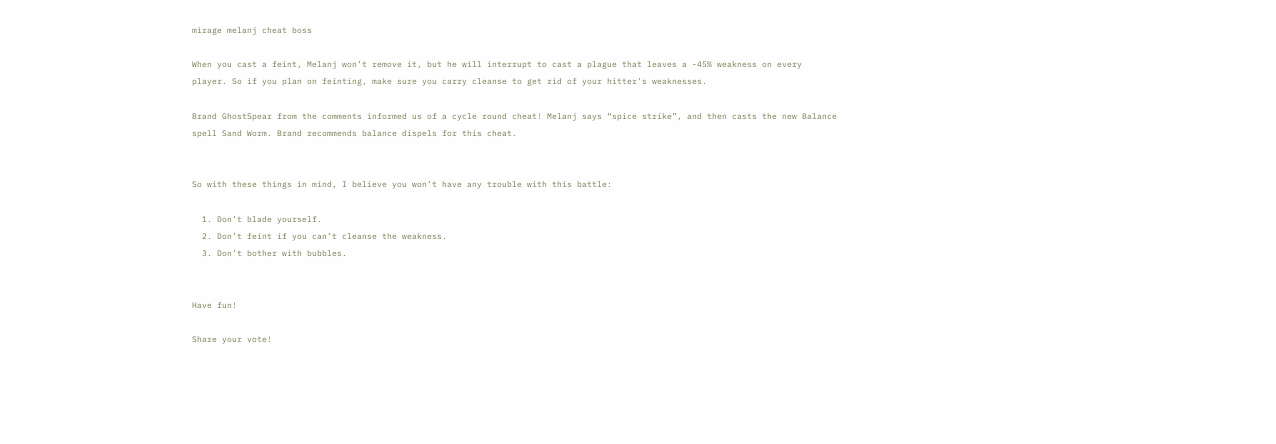mirage melanj cheat boss

When you cast a feint, Melanj won’t remove it, but he will interrupt to cast a plague that leaves a -45% weakness on every player. So if you plan on feinting, make sure you carry cleanse to get rid of your hitter’s weaknesses.

Brand GhostSpear from the comments informed us of a cycle round cheat! Melanj says “spice strike”, and then casts the new Balance spell Sand Worm. Brand recommends balance dispels for this cheat.


So with these things in mind, I believe you won’t have any trouble with this battle:

  1. Don’t blade yourself.
  2. Don’t feint if you can’t cleanse the weakness.
  3. Don’t bother with bubbles.


Have fun!

Share your vote!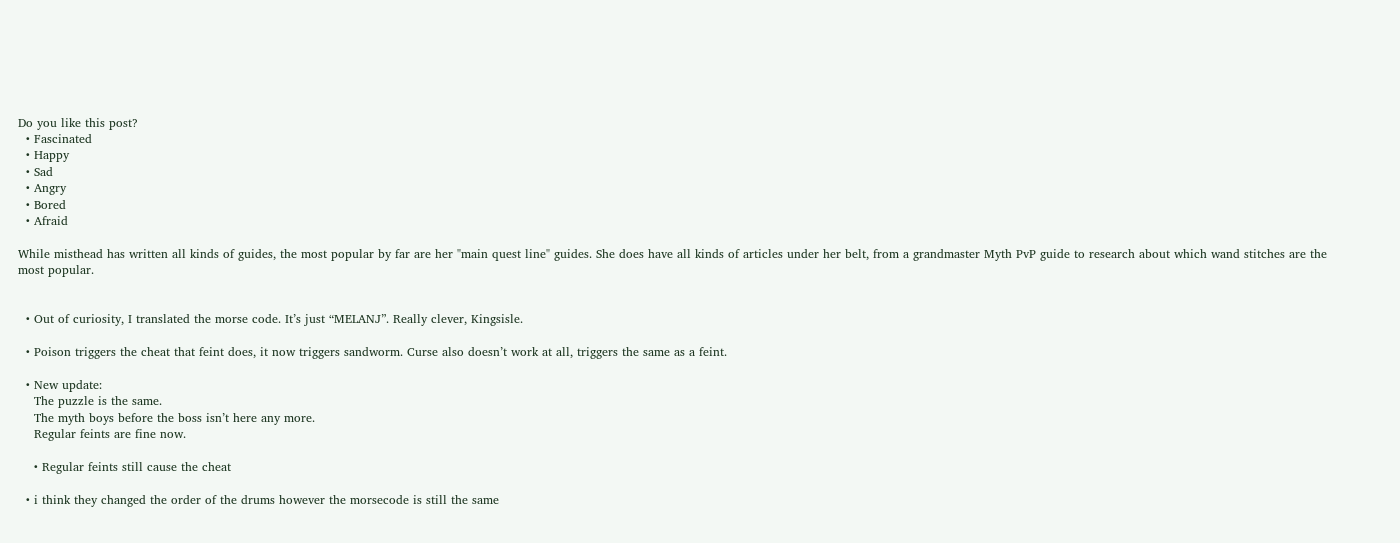Do you like this post?
  • Fascinated
  • Happy
  • Sad
  • Angry
  • Bored
  • Afraid

While misthead has written all kinds of guides, the most popular by far are her "main quest line" guides. She does have all kinds of articles under her belt, from a grandmaster Myth PvP guide to research about which wand stitches are the most popular.


  • Out of curiosity, I translated the morse code. It’s just “MELANJ”. Really clever, Kingsisle.

  • Poison triggers the cheat that feint does, it now triggers sandworm. Curse also doesn’t work at all, triggers the same as a feint.

  • New update:
    The puzzle is the same.
    The myth boys before the boss isn’t here any more.
    Regular feints are fine now.

    • Regular feints still cause the cheat

  • i think they changed the order of the drums however the morsecode is still the same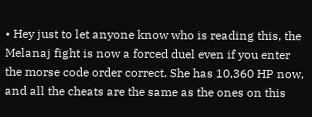• Hey just to let anyone know who is reading this, the Melanaj fight is now a forced duel even if you enter the morse code order correct. She has 10,360 HP now, and all the cheats are the same as the ones on this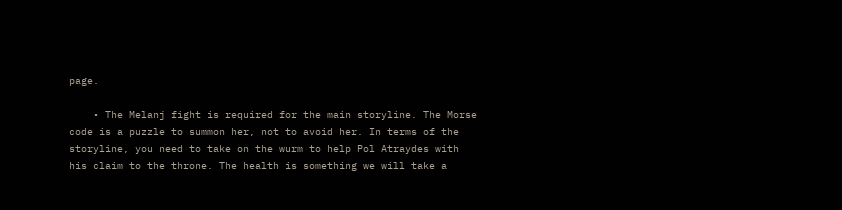page.

    • The Melanj fight is required for the main storyline. The Morse code is a puzzle to summon her, not to avoid her. In terms of the storyline, you need to take on the wurm to help Pol Atraydes with his claim to the throne. The health is something we will take a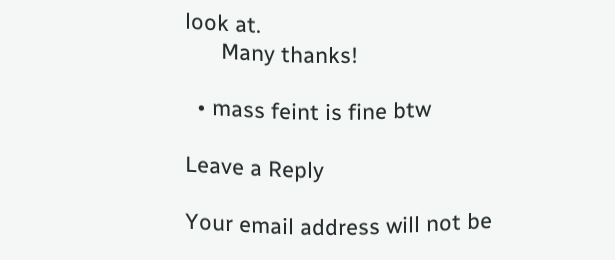look at.
      Many thanks!

  • mass feint is fine btw

Leave a Reply

Your email address will not be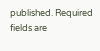published. Required fields are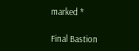marked *

Final Bastion